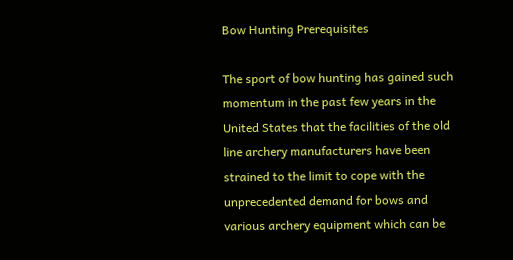Bow Hunting Prerequisites

The sport of bow hunting has gained such momentum in the past few years in the United States that the facilities of the old line archery manufacturers have been strained to the limit to cope with the unprecedented demand for bows and various archery equipment which can be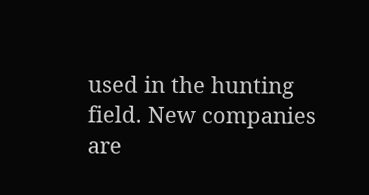used in the hunting field. New companies are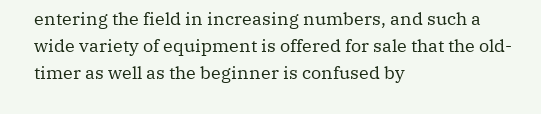entering the field in increasing numbers, and such a wide variety of equipment is offered for sale that the old-timer as well as the beginner is confused by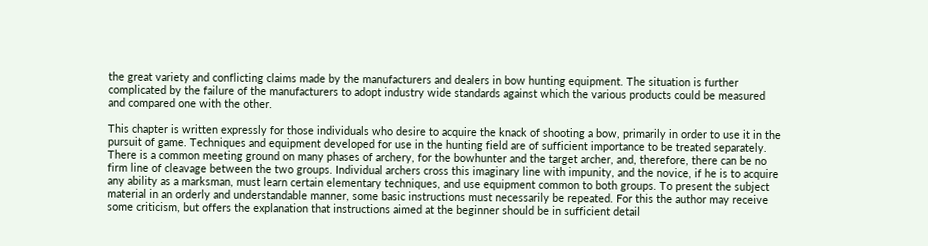the great variety and conflicting claims made by the manufacturers and dealers in bow hunting equipment. The situation is further complicated by the failure of the manufacturers to adopt industry wide standards against which the various products could be measured and compared one with the other.

This chapter is written expressly for those individuals who desire to acquire the knack of shooting a bow, primarily in order to use it in the pursuit of game. Techniques and equipment developed for use in the hunting field are of sufficient importance to be treated separately. There is a common meeting ground on many phases of archery, for the bowhunter and the target archer, and, therefore, there can be no firm line of cleavage between the two groups. Individual archers cross this imaginary line with impunity, and the novice, if he is to acquire any ability as a marksman, must learn certain elementary techniques, and use equipment common to both groups. To present the subject material in an orderly and understandable manner, some basic instructions must necessarily be repeated. For this the author may receive some criticism, but offers the explanation that instructions aimed at the beginner should be in sufficient detail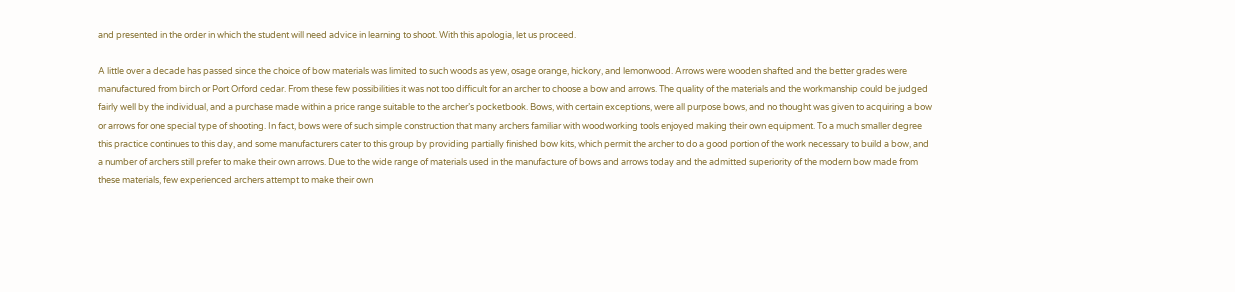and presented in the order in which the student will need advice in learning to shoot. With this apologia, let us proceed.

A little over a decade has passed since the choice of bow materials was limited to such woods as yew, osage orange, hickory, and lemonwood. Arrows were wooden shafted and the better grades were manufactured from birch or Port Orford cedar. From these few possibilities it was not too difficult for an archer to choose a bow and arrows. The quality of the materials and the workmanship could be judged fairly well by the individual, and a purchase made within a price range suitable to the archer’s pocketbook. Bows, with certain exceptions, were all purpose bows, and no thought was given to acquiring a bow or arrows for one special type of shooting. In fact, bows were of such simple construction that many archers familiar with woodworking tools enjoyed making their own equipment. To a much smaller degree this practice continues to this day, and some manufacturers cater to this group by providing partially finished bow kits, which permit the archer to do a good portion of the work necessary to build a bow, and a number of archers still prefer to make their own arrows. Due to the wide range of materials used in the manufacture of bows and arrows today and the admitted superiority of the modern bow made from these materials, few experienced archers attempt to make their own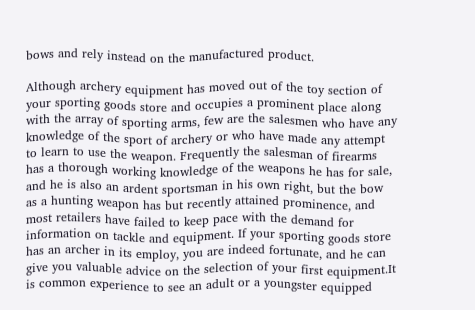bows and rely instead on the manufactured product.

Although archery equipment has moved out of the toy section of your sporting goods store and occupies a prominent place along with the array of sporting arms, few are the salesmen who have any knowledge of the sport of archery or who have made any attempt to learn to use the weapon. Frequently the salesman of firearms has a thorough working knowledge of the weapons he has for sale, and he is also an ardent sportsman in his own right, but the bow as a hunting weapon has but recently attained prominence, and most retailers have failed to keep pace with the demand for information on tackle and equipment. If your sporting goods store has an archer in its employ, you are indeed fortunate, and he can give you valuable advice on the selection of your first equipment.It is common experience to see an adult or a youngster equipped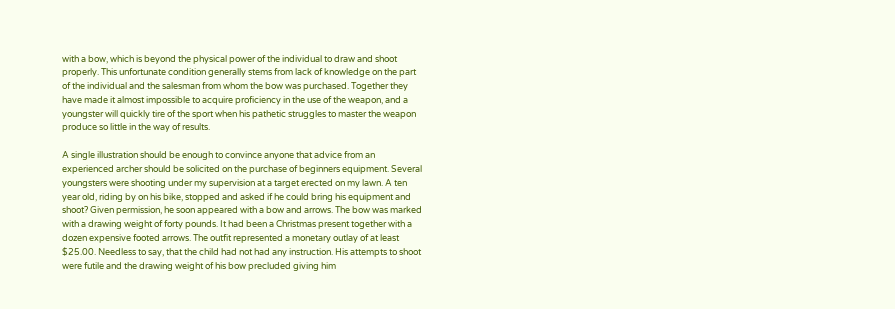with a bow, which is beyond the physical power of the individual to draw and shoot properly. This unfortunate condition generally stems from lack of knowledge on the part of the individual and the salesman from whom the bow was purchased. Together they have made it almost impossible to acquire proficiency in the use of the weapon, and a youngster will quickly tire of the sport when his pathetic struggles to master the weapon produce so little in the way of results.

A single illustration should be enough to convince anyone that advice from an experienced archer should be solicited on the purchase of beginners equipment. Several youngsters were shooting under my supervision at a target erected on my lawn. A ten year old, riding by on his bike, stopped and asked if he could bring his equipment and shoot? Given permission, he soon appeared with a bow and arrows. The bow was marked with a drawing weight of forty pounds. It had been a Christmas present together with a dozen expensive footed arrows. The outfit represented a monetary outlay of at least $25.00. Needless to say, that the child had not had any instruction. His attempts to shoot were futile and the drawing weight of his bow precluded giving him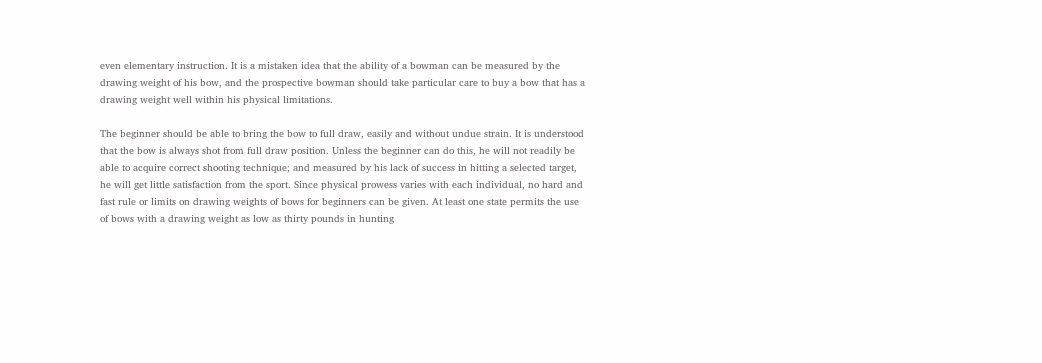even elementary instruction. It is a mistaken idea that the ability of a bowman can be measured by the drawing weight of his bow, and the prospective bowman should take particular care to buy a bow that has a drawing weight well within his physical limitations.

The beginner should be able to bring the bow to full draw, easily and without undue strain. It is understood that the bow is always shot from full draw position. Unless the beginner can do this, he will not readily be able to acquire correct shooting technique; and measured by his lack of success in hitting a selected target, he will get little satisfaction from the sport. Since physical prowess varies with each individual, no hard and fast rule or limits on drawing weights of bows for beginners can be given. At least one state permits the use of bows with a drawing weight as low as thirty pounds in hunting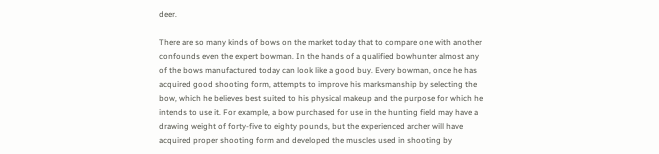deer.

There are so many kinds of bows on the market today that to compare one with another confounds even the expert bowman. In the hands of a qualified bowhunter almost any of the bows manufactured today can look like a good buy. Every bowman, once he has acquired good shooting form, attempts to improve his marksmanship by selecting the bow, which he believes best suited to his physical makeup and the purpose for which he intends to use it. For example, a bow purchased for use in the hunting field may have a drawing weight of forty-five to eighty pounds, but the experienced archer will have acquired proper shooting form and developed the muscles used in shooting by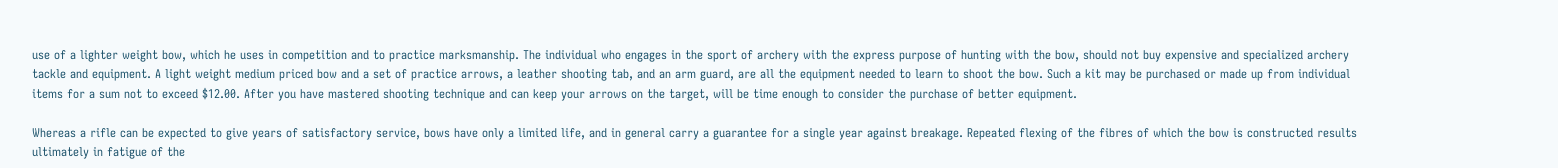use of a lighter weight bow, which he uses in competition and to practice marksmanship. The individual who engages in the sport of archery with the express purpose of hunting with the bow, should not buy expensive and specialized archery tackle and equipment. A light weight medium priced bow and a set of practice arrows, a leather shooting tab, and an arm guard, are all the equipment needed to learn to shoot the bow. Such a kit may be purchased or made up from individual items for a sum not to exceed $12.00. After you have mastered shooting technique and can keep your arrows on the target, will be time enough to consider the purchase of better equipment.

Whereas a rifle can be expected to give years of satisfactory service, bows have only a limited life, and in general carry a guarantee for a single year against breakage. Repeated flexing of the fibres of which the bow is constructed results ultimately in fatigue of the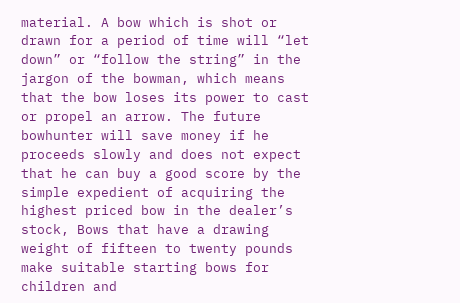material. A bow which is shot or drawn for a period of time will “let down” or “follow the string” in the jargon of the bowman, which means that the bow loses its power to cast or propel an arrow. The future bowhunter will save money if he proceeds slowly and does not expect that he can buy a good score by the simple expedient of acquiring the highest priced bow in the dealer’s stock, Bows that have a drawing weight of fifteen to twenty pounds make suitable starting bows for children and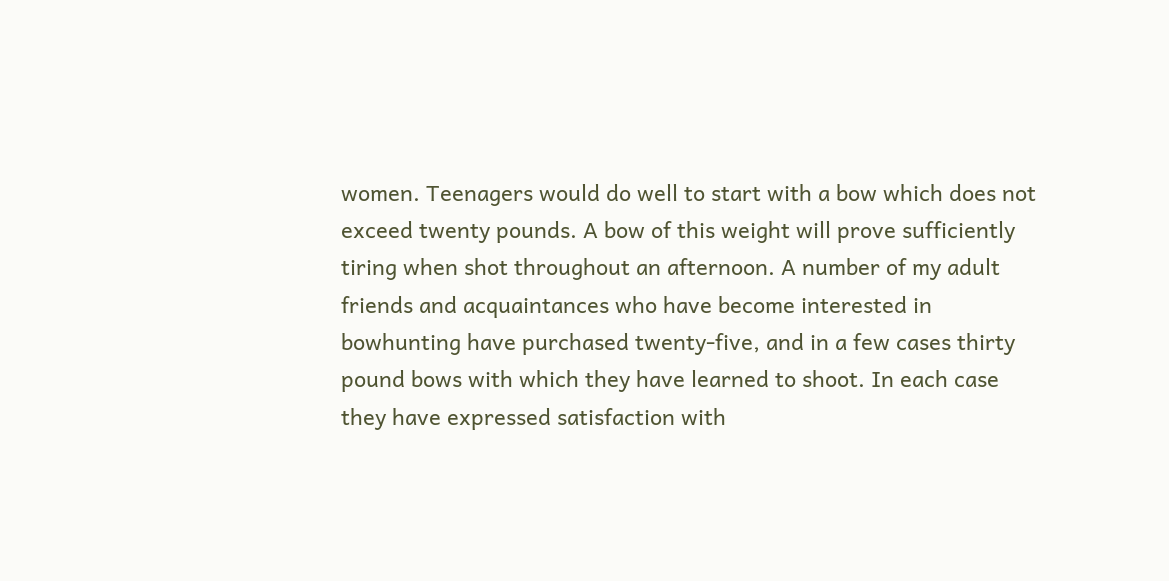women. Teenagers would do well to start with a bow which does not exceed twenty pounds. A bow of this weight will prove sufficiently tiring when shot throughout an afternoon. A number of my adult friends and acquaintances who have become interested in bowhunting have purchased twenty-five, and in a few cases thirty pound bows with which they have learned to shoot. In each case they have expressed satisfaction with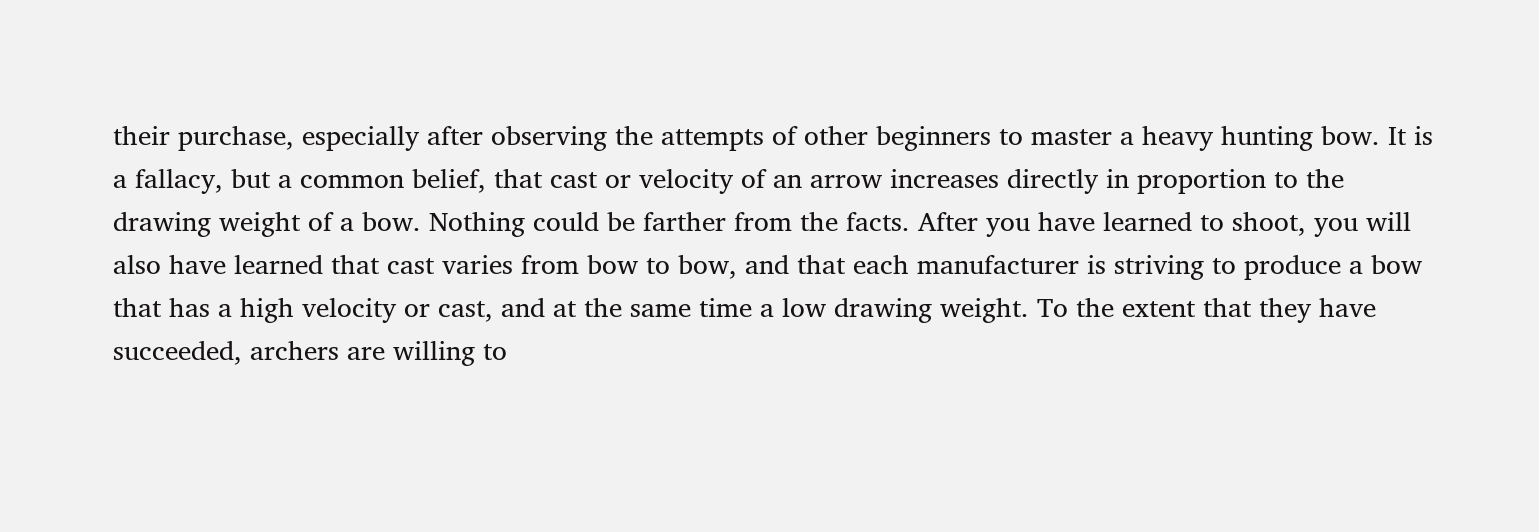their purchase, especially after observing the attempts of other beginners to master a heavy hunting bow. It is a fallacy, but a common belief, that cast or velocity of an arrow increases directly in proportion to the drawing weight of a bow. Nothing could be farther from the facts. After you have learned to shoot, you will also have learned that cast varies from bow to bow, and that each manufacturer is striving to produce a bow that has a high velocity or cast, and at the same time a low drawing weight. To the extent that they have succeeded, archers are willing to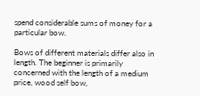spend considerable sums of money for a particular bow.

Bows of different materials differ also in length. The beginner is primarily concerned with the length of a medium price, wood self bow,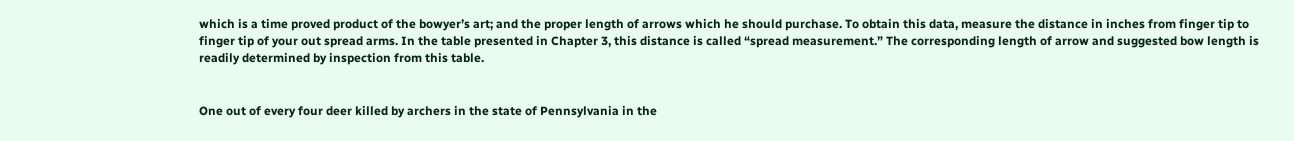which is a time proved product of the bowyer’s art; and the proper length of arrows which he should purchase. To obtain this data, measure the distance in inches from finger tip to finger tip of your out spread arms. In the table presented in Chapter 3, this distance is called “spread measurement.” The corresponding length of arrow and suggested bow length is readily determined by inspection from this table.


One out of every four deer killed by archers in the state of Pennsylvania in the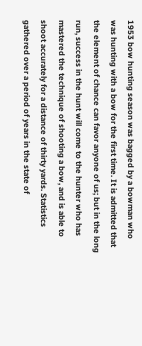1953 bow hunting season was bagged by a bowman who was hunting with a bow for the first time. It is admitted that the element of chance can favor anyone of us; but in the long run, success in the hunt will come to the hunter who has mastered the technique of shooting a bow, and is able to shoot accurately for a distance of thirty yards. Statistics gathered over a period of years in the state of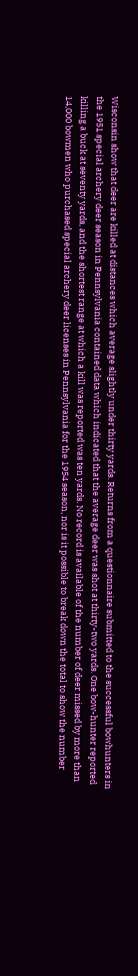Wisconsin show that deer are killed at distances which average slightly under thirty yards. Returns from a questionnaire submitted to the successful bowhunters in the 1951 special archery deer season in Pennsylvania contained data which indicated that the average deer was shot at thirty-two yards. One bow-hunter reported killing a buck at seventy yards, and the shortest range at which a kill was reported was ten yards. No record is available of the number of deer missed by more than 14,000 bowmen who purchased special archery deer licenses in Pennsylvania for the 1954 season, nor is it possible to break down the total to show the number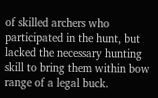of skilled archers who participated in the hunt, but lacked the necessary hunting skill to bring them within bow range of a legal buck.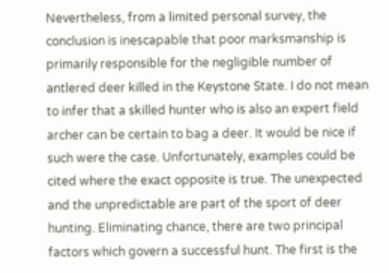Nevertheless, from a limited personal survey, the conclusion is inescapable that poor marksmanship is primarily responsible for the negligible number of antlered deer killed in the Keystone State. I do not mean to infer that a skilled hunter who is also an expert field archer can be certain to bag a deer. It would be nice if such were the case. Unfortunately, examples could be cited where the exact opposite is true. The unexpected and the unpredictable are part of the sport of deer hunting. Eliminating chance, there are two principal factors which govern a successful hunt. The first is the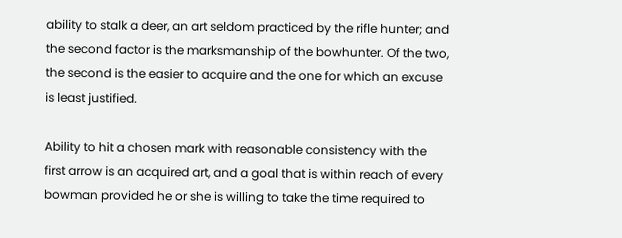ability to stalk a deer, an art seldom practiced by the rifle hunter; and the second factor is the marksmanship of the bowhunter. Of the two, the second is the easier to acquire and the one for which an excuse is least justified.

Ability to hit a chosen mark with reasonable consistency with the first arrow is an acquired art, and a goal that is within reach of every bowman provided he or she is willing to take the time required to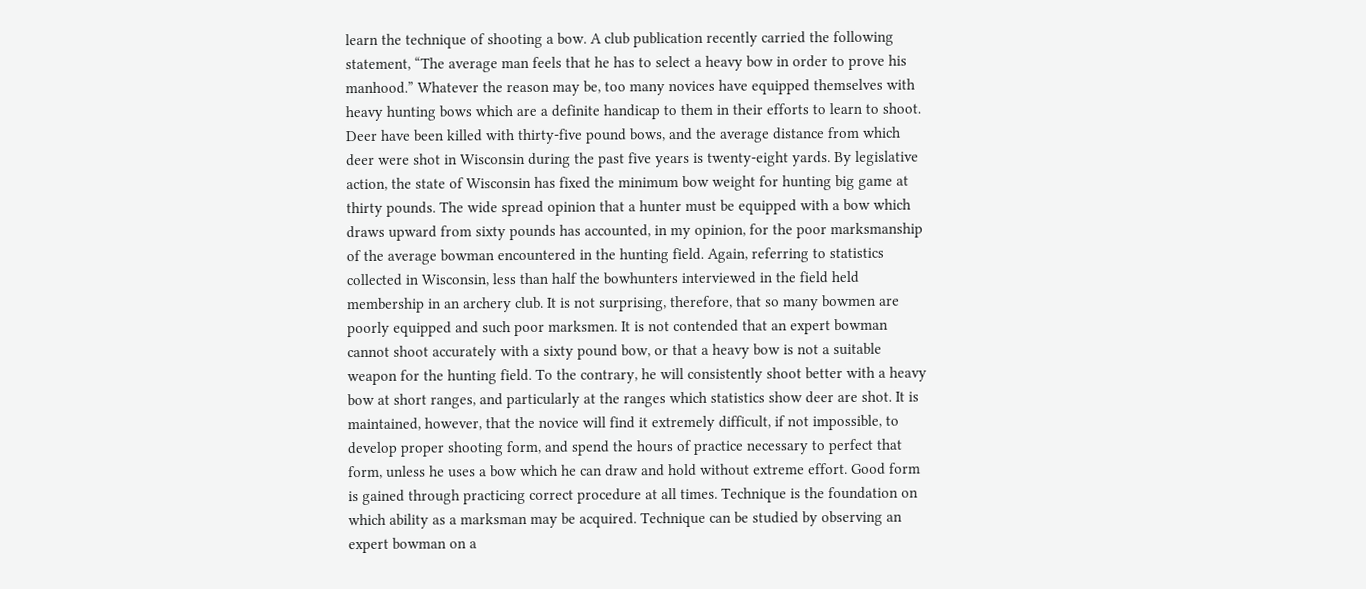learn the technique of shooting a bow. A club publication recently carried the following statement, “The average man feels that he has to select a heavy bow in order to prove his manhood.” Whatever the reason may be, too many novices have equipped themselves with heavy hunting bows which are a definite handicap to them in their efforts to learn to shoot. Deer have been killed with thirty-five pound bows, and the average distance from which deer were shot in Wisconsin during the past five years is twenty-eight yards. By legislative action, the state of Wisconsin has fixed the minimum bow weight for hunting big game at thirty pounds. The wide spread opinion that a hunter must be equipped with a bow which draws upward from sixty pounds has accounted, in my opinion, for the poor marksmanship of the average bowman encountered in the hunting field. Again, referring to statistics collected in Wisconsin, less than half the bowhunters interviewed in the field held membership in an archery club. It is not surprising, therefore, that so many bowmen are poorly equipped and such poor marksmen. It is not contended that an expert bowman cannot shoot accurately with a sixty pound bow, or that a heavy bow is not a suitable weapon for the hunting field. To the contrary, he will consistently shoot better with a heavy bow at short ranges, and particularly at the ranges which statistics show deer are shot. It is maintained, however, that the novice will find it extremely difficult, if not impossible, to develop proper shooting form, and spend the hours of practice necessary to perfect that form, unless he uses a bow which he can draw and hold without extreme effort. Good form is gained through practicing correct procedure at all times. Technique is the foundation on which ability as a marksman may be acquired. Technique can be studied by observing an expert bowman on a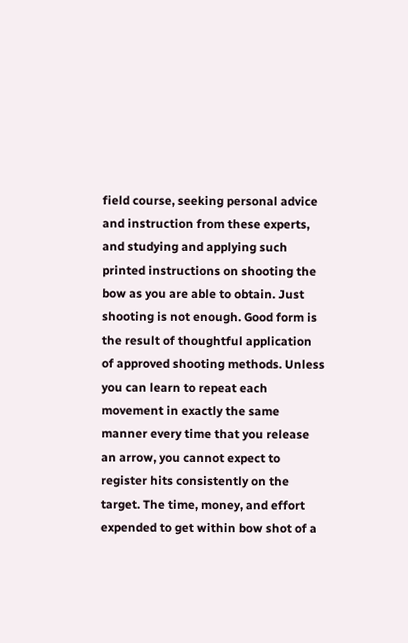field course, seeking personal advice and instruction from these experts, and studying and applying such printed instructions on shooting the bow as you are able to obtain. Just shooting is not enough. Good form is the result of thoughtful application of approved shooting methods. Unless you can learn to repeat each movement in exactly the same manner every time that you release an arrow, you cannot expect to register hits consistently on the target. The time, money, and effort expended to get within bow shot of a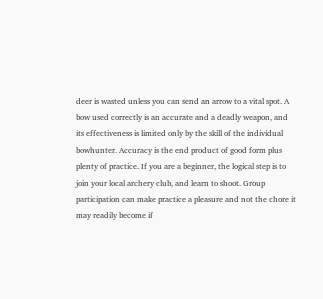deer is wasted unless you can send an arrow to a vital spot. A bow used correctly is an accurate and a deadly weapon, and its effectiveness is limited only by the skill of the individual bowhunter. Accuracy is the end product of good form plus plenty of practice. If you are a beginner, the logical step is to join your local archery club, and learn to shoot. Group participation can make practice a pleasure and not the chore it may readily become if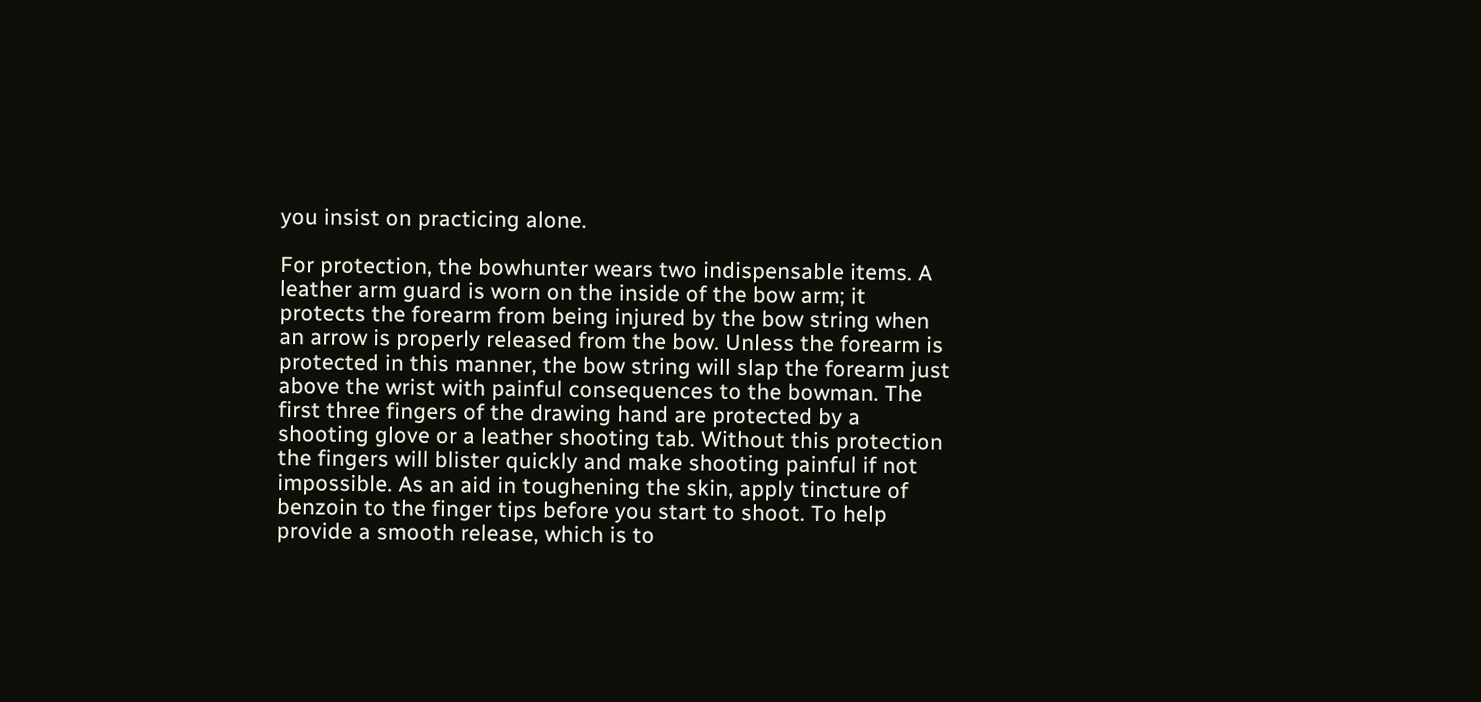you insist on practicing alone.

For protection, the bowhunter wears two indispensable items. A leather arm guard is worn on the inside of the bow arm; it protects the forearm from being injured by the bow string when an arrow is properly released from the bow. Unless the forearm is protected in this manner, the bow string will slap the forearm just above the wrist with painful consequences to the bowman. The first three fingers of the drawing hand are protected by a shooting glove or a leather shooting tab. Without this protection the fingers will blister quickly and make shooting painful if not impossible. As an aid in toughening the skin, apply tincture of benzoin to the finger tips before you start to shoot. To help provide a smooth release, which is to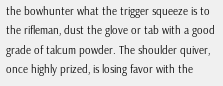the bowhunter what the trigger squeeze is to the rifleman, dust the glove or tab with a good grade of talcum powder. The shoulder quiver, once highly prized, is losing favor with the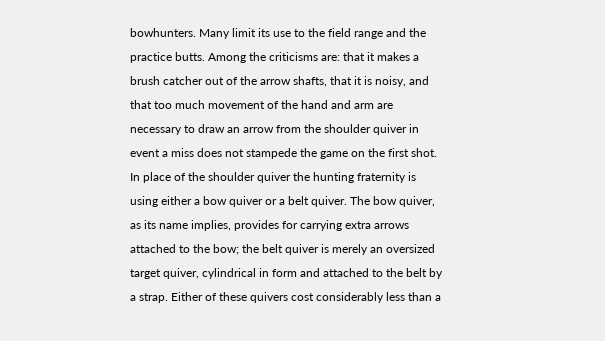bowhunters. Many limit its use to the field range and the practice butts. Among the criticisms are: that it makes a brush catcher out of the arrow shafts, that it is noisy, and that too much movement of the hand and arm are necessary to draw an arrow from the shoulder quiver in event a miss does not stampede the game on the first shot. In place of the shoulder quiver the hunting fraternity is using either a bow quiver or a belt quiver. The bow quiver, as its name implies, provides for carrying extra arrows attached to the bow; the belt quiver is merely an oversized target quiver, cylindrical in form and attached to the belt by a strap. Either of these quivers cost considerably less than a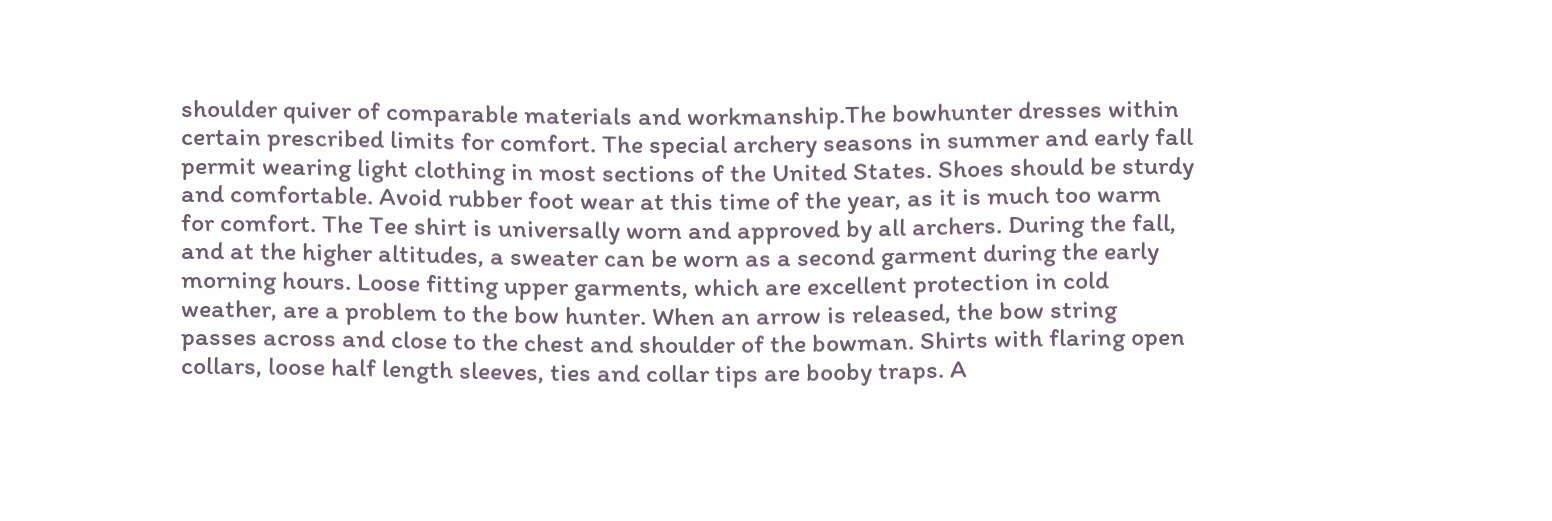shoulder quiver of comparable materials and workmanship.The bowhunter dresses within certain prescribed limits for comfort. The special archery seasons in summer and early fall permit wearing light clothing in most sections of the United States. Shoes should be sturdy and comfortable. Avoid rubber foot wear at this time of the year, as it is much too warm for comfort. The Tee shirt is universally worn and approved by all archers. During the fall, and at the higher altitudes, a sweater can be worn as a second garment during the early morning hours. Loose fitting upper garments, which are excellent protection in cold weather, are a problem to the bow hunter. When an arrow is released, the bow string passes across and close to the chest and shoulder of the bowman. Shirts with flaring open collars, loose half length sleeves, ties and collar tips are booby traps. A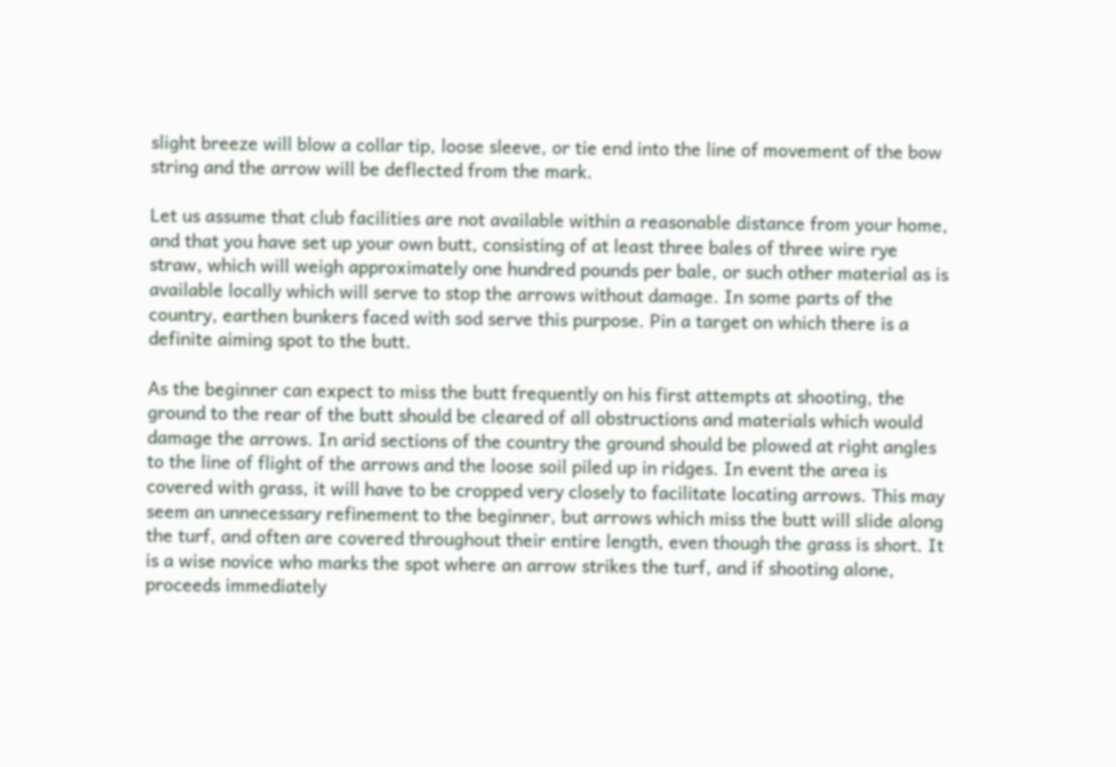slight breeze will blow a collar tip, loose sleeve, or tie end into the line of movement of the bow string and the arrow will be deflected from the mark.

Let us assume that club facilities are not available within a reasonable distance from your home, and that you have set up your own butt, consisting of at least three bales of three wire rye straw, which will weigh approximately one hundred pounds per bale, or such other material as is available locally which will serve to stop the arrows without damage. In some parts of the country, earthen bunkers faced with sod serve this purpose. Pin a target on which there is a definite aiming spot to the butt.

As the beginner can expect to miss the butt frequently on his first attempts at shooting, the ground to the rear of the butt should be cleared of all obstructions and materials which would damage the arrows. In arid sections of the country the ground should be plowed at right angles to the line of flight of the arrows and the loose soil piled up in ridges. In event the area is covered with grass, it will have to be cropped very closely to facilitate locating arrows. This may seem an unnecessary refinement to the beginner, but arrows which miss the butt will slide along the turf, and often are covered throughout their entire length, even though the grass is short. It is a wise novice who marks the spot where an arrow strikes the turf, and if shooting alone, proceeds immediately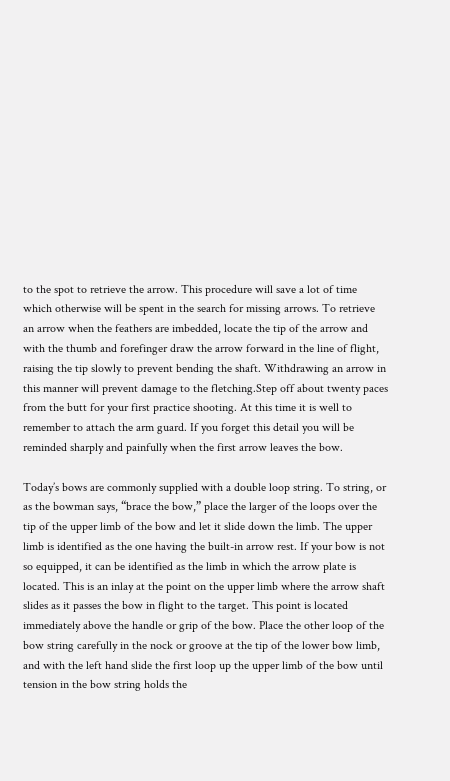to the spot to retrieve the arrow. This procedure will save a lot of time which otherwise will be spent in the search for missing arrows. To retrieve an arrow when the feathers are imbedded, locate the tip of the arrow and with the thumb and forefinger draw the arrow forward in the line of flight, raising the tip slowly to prevent bending the shaft. Withdrawing an arrow in this manner will prevent damage to the fletching.Step off about twenty paces from the butt for your first practice shooting. At this time it is well to remember to attach the arm guard. If you forget this detail you will be reminded sharply and painfully when the first arrow leaves the bow.

Today’s bows are commonly supplied with a double loop string. To string, or as the bowman says, “brace the bow,” place the larger of the loops over the tip of the upper limb of the bow and let it slide down the limb. The upper limb is identified as the one having the built-in arrow rest. If your bow is not so equipped, it can be identified as the limb in which the arrow plate is located. This is an inlay at the point on the upper limb where the arrow shaft slides as it passes the bow in flight to the target. This point is located immediately above the handle or grip of the bow. Place the other loop of the bow string carefully in the nock or groove at the tip of the lower bow limb, and with the left hand slide the first loop up the upper limb of the bow until tension in the bow string holds the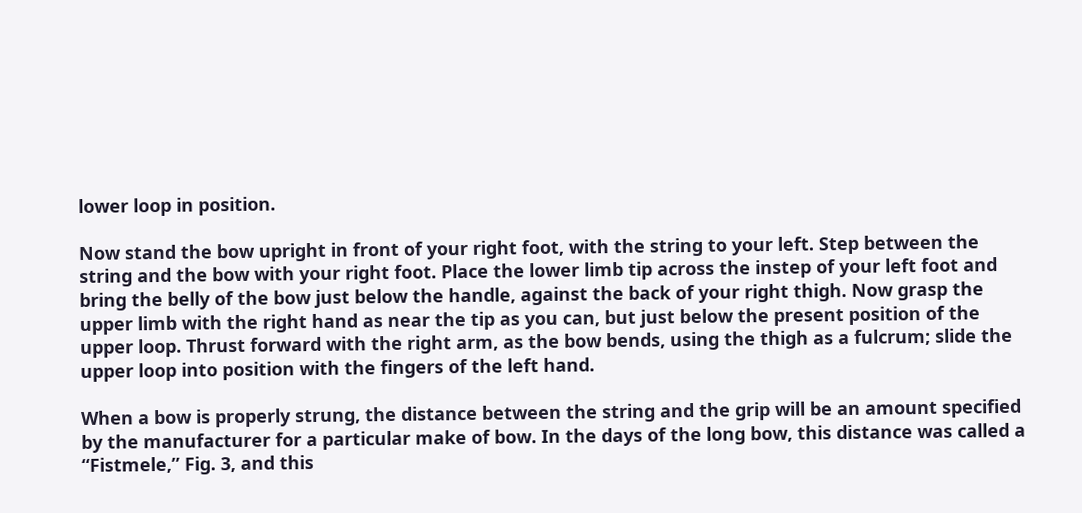lower loop in position.

Now stand the bow upright in front of your right foot, with the string to your left. Step between the string and the bow with your right foot. Place the lower limb tip across the instep of your left foot and bring the belly of the bow just below the handle, against the back of your right thigh. Now grasp the upper limb with the right hand as near the tip as you can, but just below the present position of the upper loop. Thrust forward with the right arm, as the bow bends, using the thigh as a fulcrum; slide the upper loop into position with the fingers of the left hand.

When a bow is properly strung, the distance between the string and the grip will be an amount specified by the manufacturer for a particular make of bow. In the days of the long bow, this distance was called a “Fistmele,” Fig. 3, and this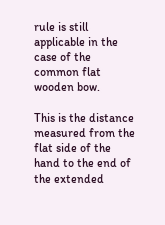rule is still applicable in the case of the common flat wooden bow.

This is the distance measured from the flat side of the hand to the end of the extended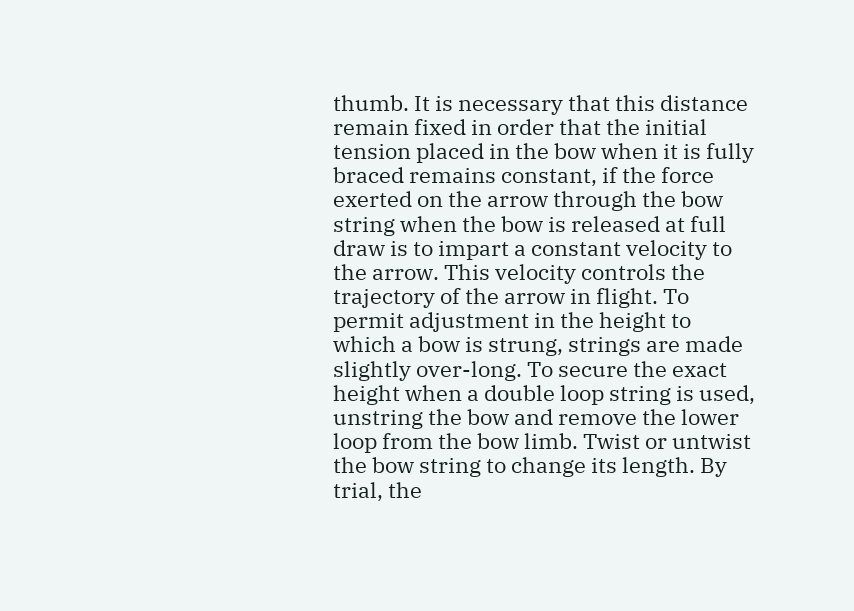thumb. It is necessary that this distance remain fixed in order that the initial tension placed in the bow when it is fully braced remains constant, if the force exerted on the arrow through the bow string when the bow is released at full draw is to impart a constant velocity to the arrow. This velocity controls the trajectory of the arrow in flight. To permit adjustment in the height to which a bow is strung, strings are made slightly over-long. To secure the exact height when a double loop string is used, unstring the bow and remove the lower loop from the bow limb. Twist or untwist the bow string to change its length. By trial, the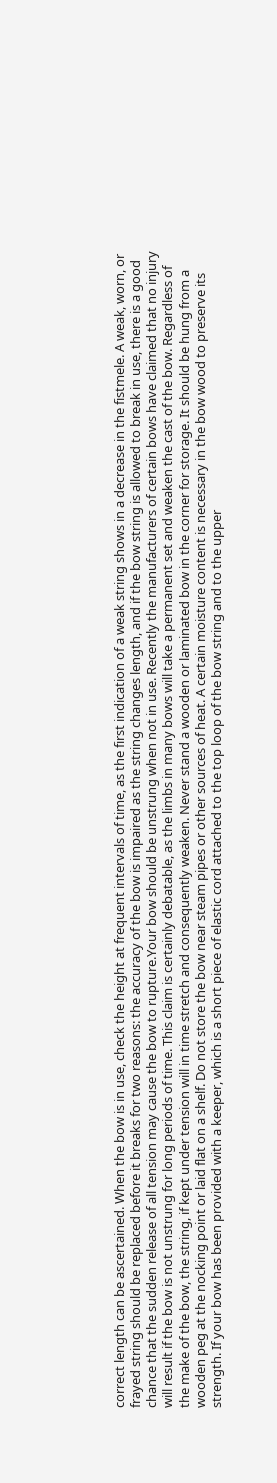correct length can be ascertained. When the bow is in use, check the height at frequent intervals of time, as the first indication of a weak string shows in a decrease in the fistmele. A weak, worn, or frayed string should be replaced before it breaks for two reasons: the accuracy of the bow is impaired as the string changes length, and if the bow string is allowed to break in use, there is a good chance that the sudden release of all tension may cause the bow to rupture.Your bow should be unstrung when not in use. Recently the manufacturers of certain bows have claimed that no injury will result if the bow is not unstrung for long periods of time. This claim is certainly debatable, as the limbs in many bows will take a permanent set and weaken the cast of the bow. Regardless of the make of the bow, the string, if kept under tension will in time stretch and consequently weaken. Never stand a wooden or laminated bow in the corner for storage. It should be hung from a wooden peg at the nocking point or laid flat on a shelf. Do not store the bow near steam pipes or other sources of heat. A certain moisture content is necessary in the bow wood to preserve its strength. If your bow has been provided with a keeper, which is a short piece of elastic cord attached to the top loop of the bow string and to the upper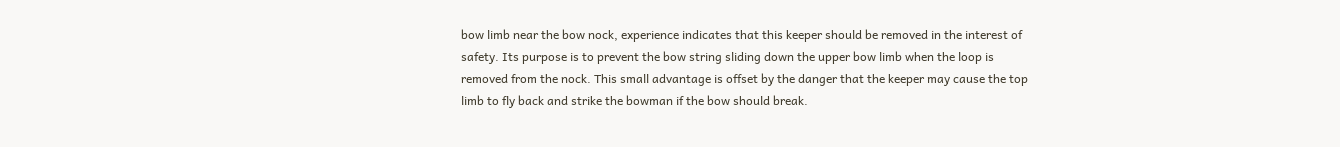bow limb near the bow nock, experience indicates that this keeper should be removed in the interest of safety. Its purpose is to prevent the bow string sliding down the upper bow limb when the loop is removed from the nock. This small advantage is offset by the danger that the keeper may cause the top limb to fly back and strike the bowman if the bow should break.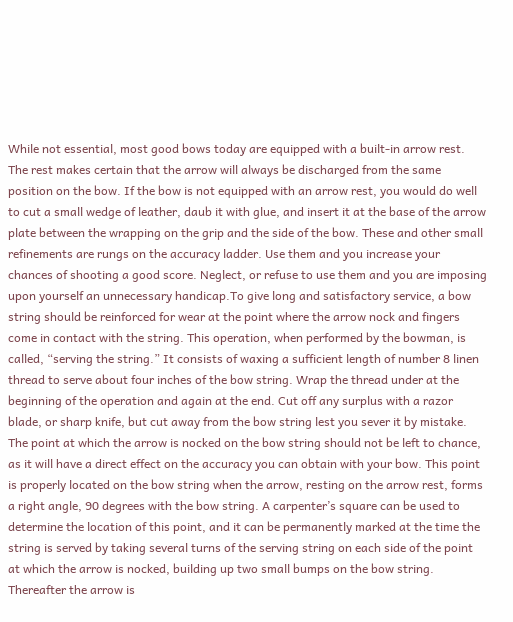While not essential, most good bows today are equipped with a built-in arrow rest. The rest makes certain that the arrow will always be discharged from the same position on the bow. If the bow is not equipped with an arrow rest, you would do well to cut a small wedge of leather, daub it with glue, and insert it at the base of the arrow plate between the wrapping on the grip and the side of the bow. These and other small refinements are rungs on the accuracy ladder. Use them and you increase your chances of shooting a good score. Neglect, or refuse to use them and you are imposing upon yourself an unnecessary handicap.To give long and satisfactory service, a bow string should be reinforced for wear at the point where the arrow nock and fingers come in contact with the string. This operation, when performed by the bowman, is called, “serving the string.” It consists of waxing a sufficient length of number 8 linen thread to serve about four inches of the bow string. Wrap the thread under at the beginning of the operation and again at the end. Cut off any surplus with a razor blade, or sharp knife, but cut away from the bow string lest you sever it by mistake. The point at which the arrow is nocked on the bow string should not be left to chance, as it will have a direct effect on the accuracy you can obtain with your bow. This point is properly located on the bow string when the arrow, resting on the arrow rest, forms a right angle, 90 degrees with the bow string. A carpenter’s square can be used to determine the location of this point, and it can be permanently marked at the time the string is served by taking several turns of the serving string on each side of the point at which the arrow is nocked, building up two small bumps on the bow string. Thereafter the arrow is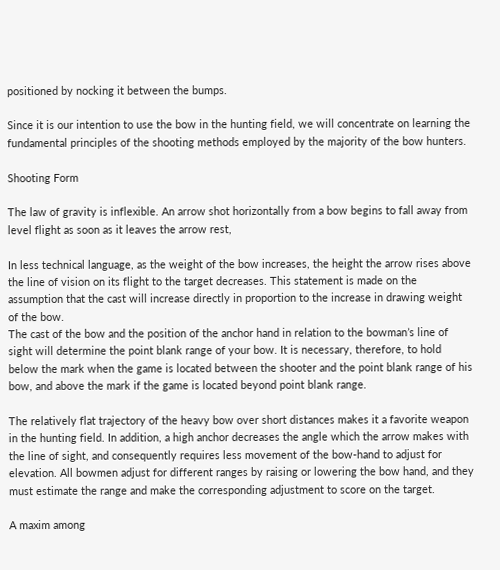positioned by nocking it between the bumps.

Since it is our intention to use the bow in the hunting field, we will concentrate on learning the fundamental principles of the shooting methods employed by the majority of the bow hunters.

Shooting Form

The law of gravity is inflexible. An arrow shot horizontally from a bow begins to fall away from level flight as soon as it leaves the arrow rest,

In less technical language, as the weight of the bow increases, the height the arrow rises above the line of vision on its flight to the target decreases. This statement is made on the assumption that the cast will increase directly in proportion to the increase in drawing weight of the bow.
The cast of the bow and the position of the anchor hand in relation to the bowman’s line of sight will determine the point blank range of your bow. It is necessary, therefore, to hold below the mark when the game is located between the shooter and the point blank range of his bow, and above the mark if the game is located beyond point blank range.

The relatively flat trajectory of the heavy bow over short distances makes it a favorite weapon in the hunting field. In addition, a high anchor decreases the angle which the arrow makes with the line of sight, and consequently requires less movement of the bow-hand to adjust for elevation. All bowmen adjust for different ranges by raising or lowering the bow hand, and they must estimate the range and make the corresponding adjustment to score on the target.

A maxim among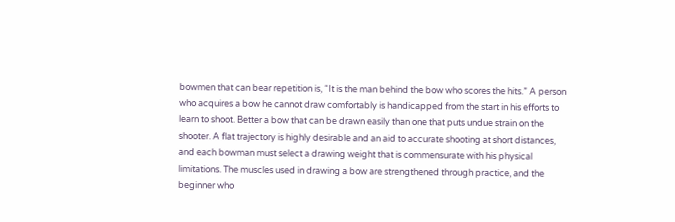bowmen that can bear repetition is, “It is the man behind the bow who scores the hits.” A person who acquires a bow he cannot draw comfortably is handicapped from the start in his efforts to learn to shoot. Better a bow that can be drawn easily than one that puts undue strain on the shooter. A flat trajectory is highly desirable and an aid to accurate shooting at short distances, and each bowman must select a drawing weight that is commensurate with his physical limitations. The muscles used in drawing a bow are strengthened through practice, and the beginner who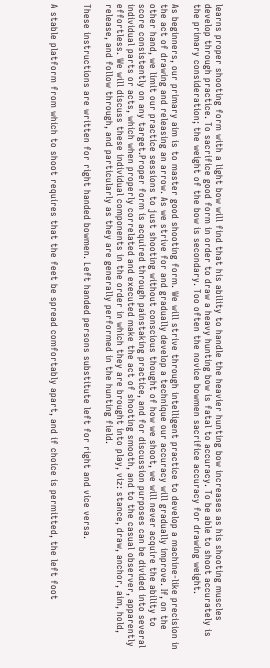learns proper shooting form with a light bow will find that his ability to handle the heavier hunting bow increases as his shooting muscles develop through practice. To sacrifice good form in order to draw a heavy hunting bow is fatal to accuracy. To be able to shoot accurately is the primary consideration; the weight of the bow is secondary. Too often the novice bowmen sacrifice accuracy for drawing weight.

As beginners, our primary aim is to master good shooting form. We will strive through intelligent practice to develop a machine-like precision in the act of drawing and releasing an arrow. As we strive for and gradually develop a technique our accuracy will gradually improve. If, on the other hand, we limit our practice sessions to just shooting without conscious thought of how we shoot, we will never acquire the ability to score consistently on any target.Proper form is acquired through painstaking practice, and for discussion purposes can be divided into several individual parts or acts, which when properly correlated and executed make the act of shooting smooth, and to the casual observer, apparently effortless. We will discuss these individual components in the order in which they are brought into play, viz: stance, draw, anchor, aim, hold, release, and follow through, and particularly as they are generally performed in the hunting field.

These instructions are written for right handed bowmen. Left handed persons substitute left for right and vice versa.


A stable platform from which to shoot requires that the feet be spread comfortably apart, and if choice is permitted, the left foot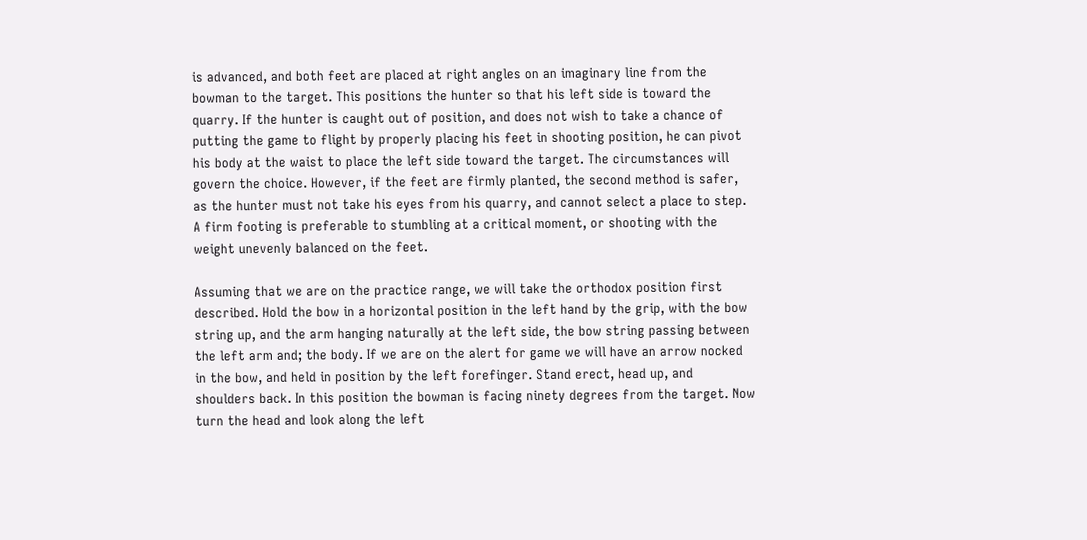is advanced, and both feet are placed at right angles on an imaginary line from the bowman to the target. This positions the hunter so that his left side is toward the quarry. If the hunter is caught out of position, and does not wish to take a chance of putting the game to flight by properly placing his feet in shooting position, he can pivot his body at the waist to place the left side toward the target. The circumstances will govern the choice. However, if the feet are firmly planted, the second method is safer, as the hunter must not take his eyes from his quarry, and cannot select a place to step. A firm footing is preferable to stumbling at a critical moment, or shooting with the weight unevenly balanced on the feet.

Assuming that we are on the practice range, we will take the orthodox position first described. Hold the bow in a horizontal position in the left hand by the grip, with the bow string up, and the arm hanging naturally at the left side, the bow string passing between the left arm and; the body. If we are on the alert for game we will have an arrow nocked in the bow, and held in position by the left forefinger. Stand erect, head up, and shoulders back. In this position the bowman is facing ninety degrees from the target. Now turn the head and look along the left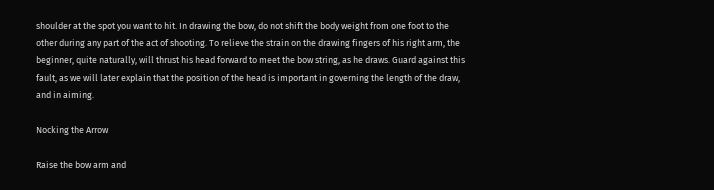shoulder at the spot you want to hit. In drawing the bow, do not shift the body weight from one foot to the other during any part of the act of shooting. To relieve the strain on the drawing fingers of his right arm, the beginner, quite naturally, will thrust his head forward to meet the bow string, as he draws. Guard against this fault, as we will later explain that the position of the head is important in governing the length of the draw, and in aiming.

Nocking the Arrow

Raise the bow arm and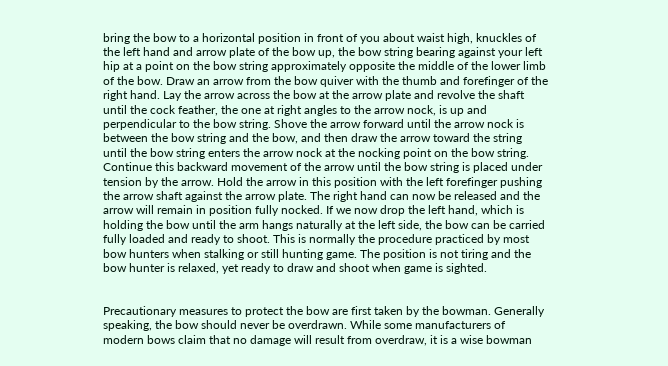bring the bow to a horizontal position in front of you about waist high, knuckles of the left hand and arrow plate of the bow up, the bow string bearing against your left hip at a point on the bow string approximately opposite the middle of the lower limb of the bow. Draw an arrow from the bow quiver with the thumb and forefinger of the right hand. Lay the arrow across the bow at the arrow plate and revolve the shaft until the cock feather, the one at right angles to the arrow nock, is up and perpendicular to the bow string. Shove the arrow forward until the arrow nock is between the bow string and the bow, and then draw the arrow toward the string until the bow string enters the arrow nock at the nocking point on the bow string. Continue this backward movement of the arrow until the bow string is placed under tension by the arrow. Hold the arrow in this position with the left forefinger pushing the arrow shaft against the arrow plate. The right hand can now be released and the arrow will remain in position fully nocked. If we now drop the left hand, which is holding the bow until the arm hangs naturally at the left side, the bow can be carried fully loaded and ready to shoot. This is normally the procedure practiced by most bow hunters when stalking or still hunting game. The position is not tiring and the bow hunter is relaxed, yet ready to draw and shoot when game is sighted.


Precautionary measures to protect the bow are first taken by the bowman. Generally speaking, the bow should never be overdrawn. While some manufacturers of modern bows claim that no damage will result from overdraw, it is a wise bowman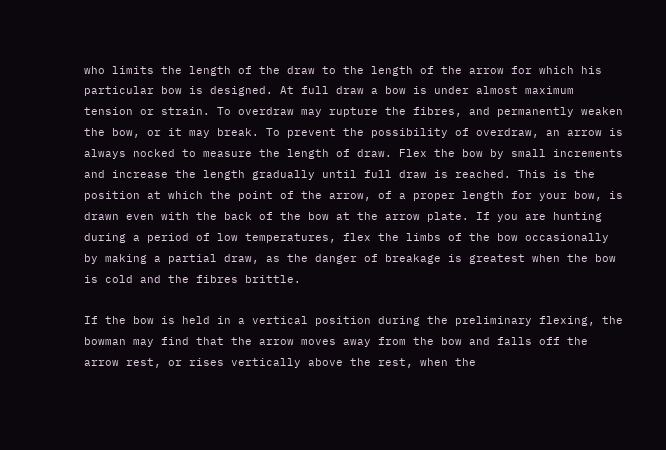who limits the length of the draw to the length of the arrow for which his particular bow is designed. At full draw a bow is under almost maximum tension or strain. To overdraw may rupture the fibres, and permanently weaken the bow, or it may break. To prevent the possibility of overdraw, an arrow is always nocked to measure the length of draw. Flex the bow by small increments and increase the length gradually until full draw is reached. This is the position at which the point of the arrow, of a proper length for your bow, is drawn even with the back of the bow at the arrow plate. If you are hunting during a period of low temperatures, flex the limbs of the bow occasionally by making a partial draw, as the danger of breakage is greatest when the bow is cold and the fibres brittle.

If the bow is held in a vertical position during the preliminary flexing, the bowman may find that the arrow moves away from the bow and falls off the arrow rest, or rises vertically above the rest, when the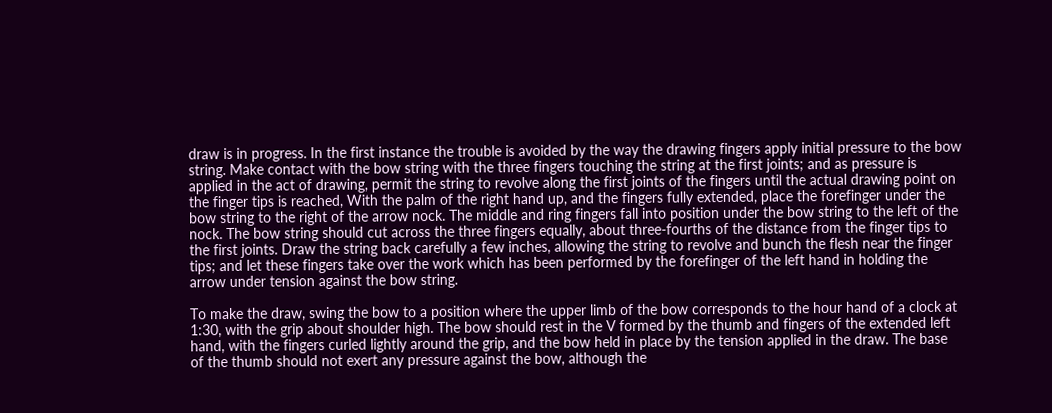draw is in progress. In the first instance the trouble is avoided by the way the drawing fingers apply initial pressure to the bow string. Make contact with the bow string with the three fingers touching the string at the first joints; and as pressure is applied in the act of drawing, permit the string to revolve along the first joints of the fingers until the actual drawing point on the finger tips is reached, With the palm of the right hand up, and the fingers fully extended, place the forefinger under the bow string to the right of the arrow nock. The middle and ring fingers fall into position under the bow string to the left of the nock. The bow string should cut across the three fingers equally, about three-fourths of the distance from the finger tips to the first joints. Draw the string back carefully a few inches, allowing the string to revolve and bunch the flesh near the finger tips; and let these fingers take over the work which has been performed by the forefinger of the left hand in holding the arrow under tension against the bow string.

To make the draw, swing the bow to a position where the upper limb of the bow corresponds to the hour hand of a clock at 1:30, with the grip about shoulder high. The bow should rest in the V formed by the thumb and fingers of the extended left hand, with the fingers curled lightly around the grip, and the bow held in place by the tension applied in the draw. The base of the thumb should not exert any pressure against the bow, although the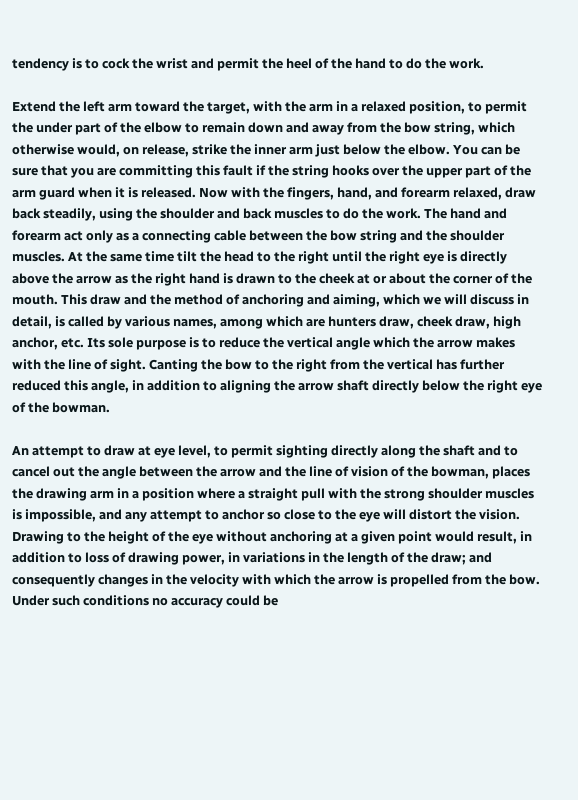tendency is to cock the wrist and permit the heel of the hand to do the work.

Extend the left arm toward the target, with the arm in a relaxed position, to permit the under part of the elbow to remain down and away from the bow string, which otherwise would, on release, strike the inner arm just below the elbow. You can be sure that you are committing this fault if the string hooks over the upper part of the arm guard when it is released. Now with the fingers, hand, and forearm relaxed, draw back steadily, using the shoulder and back muscles to do the work. The hand and forearm act only as a connecting cable between the bow string and the shoulder muscles. At the same time tilt the head to the right until the right eye is directly above the arrow as the right hand is drawn to the cheek at or about the corner of the mouth. This draw and the method of anchoring and aiming, which we will discuss in detail, is called by various names, among which are hunters draw, cheek draw, high anchor, etc. Its sole purpose is to reduce the vertical angle which the arrow makes with the line of sight. Canting the bow to the right from the vertical has further reduced this angle, in addition to aligning the arrow shaft directly below the right eye of the bowman.

An attempt to draw at eye level, to permit sighting directly along the shaft and to cancel out the angle between the arrow and the line of vision of the bowman, places the drawing arm in a position where a straight pull with the strong shoulder muscles is impossible, and any attempt to anchor so close to the eye will distort the vision. Drawing to the height of the eye without anchoring at a given point would result, in addition to loss of drawing power, in variations in the length of the draw; and consequently changes in the velocity with which the arrow is propelled from the bow. Under such conditions no accuracy could be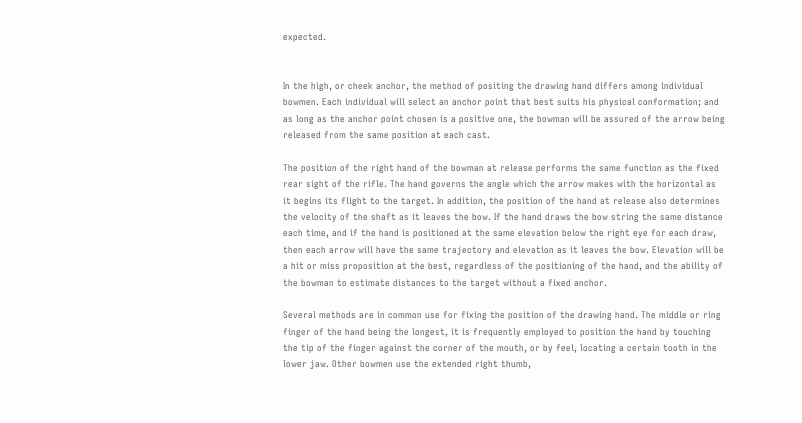expected.


In the high, or cheek anchor, the method of positing the drawing hand differs among individual bowmen. Each individual will select an anchor point that best suits his physical conformation; and as long as the anchor point chosen is a positive one, the bowman will be assured of the arrow being released from the same position at each cast.

The position of the right hand of the bowman at release performs the same function as the fixed rear sight of the rifle. The hand governs the angle which the arrow makes with the horizontal as it begins its flight to the target. In addition, the position of the hand at release also determines the velocity of the shaft as it leaves the bow. If the hand draws the bow string the same distance each time, and if the hand is positioned at the same elevation below the right eye for each draw, then each arrow will have the same trajectory and elevation as it leaves the bow. Elevation will be a hit or miss proposition at the best, regardless of the positioning of the hand, and the ability of the bowman to estimate distances to the target without a fixed anchor.

Several methods are in common use for fixing the position of the drawing hand. The middle or ring finger of the hand being the longest, it is frequently employed to position the hand by touching the tip of the finger against the corner of the mouth, or by feel, locating a certain tooth in the lower jaw. Other bowmen use the extended right thumb,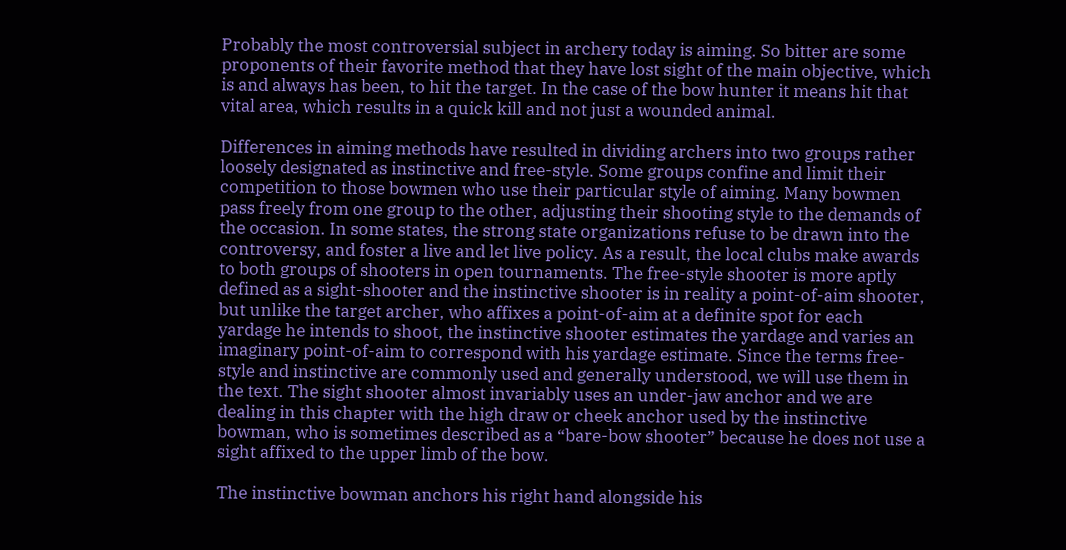Probably the most controversial subject in archery today is aiming. So bitter are some proponents of their favorite method that they have lost sight of the main objective, which is and always has been, to hit the target. In the case of the bow hunter it means hit that vital area, which results in a quick kill and not just a wounded animal.

Differences in aiming methods have resulted in dividing archers into two groups rather loosely designated as instinctive and free-style. Some groups confine and limit their competition to those bowmen who use their particular style of aiming. Many bowmen pass freely from one group to the other, adjusting their shooting style to the demands of the occasion. In some states, the strong state organizations refuse to be drawn into the controversy, and foster a live and let live policy. As a result, the local clubs make awards to both groups of shooters in open tournaments. The free-style shooter is more aptly defined as a sight-shooter and the instinctive shooter is in reality a point-of-aim shooter, but unlike the target archer, who affixes a point-of-aim at a definite spot for each yardage he intends to shoot, the instinctive shooter estimates the yardage and varies an imaginary point-of-aim to correspond with his yardage estimate. Since the terms free-style and instinctive are commonly used and generally understood, we will use them in the text. The sight shooter almost invariably uses an under-jaw anchor and we are dealing in this chapter with the high draw or cheek anchor used by the instinctive bowman, who is sometimes described as a “bare-bow shooter” because he does not use a sight affixed to the upper limb of the bow.

The instinctive bowman anchors his right hand alongside his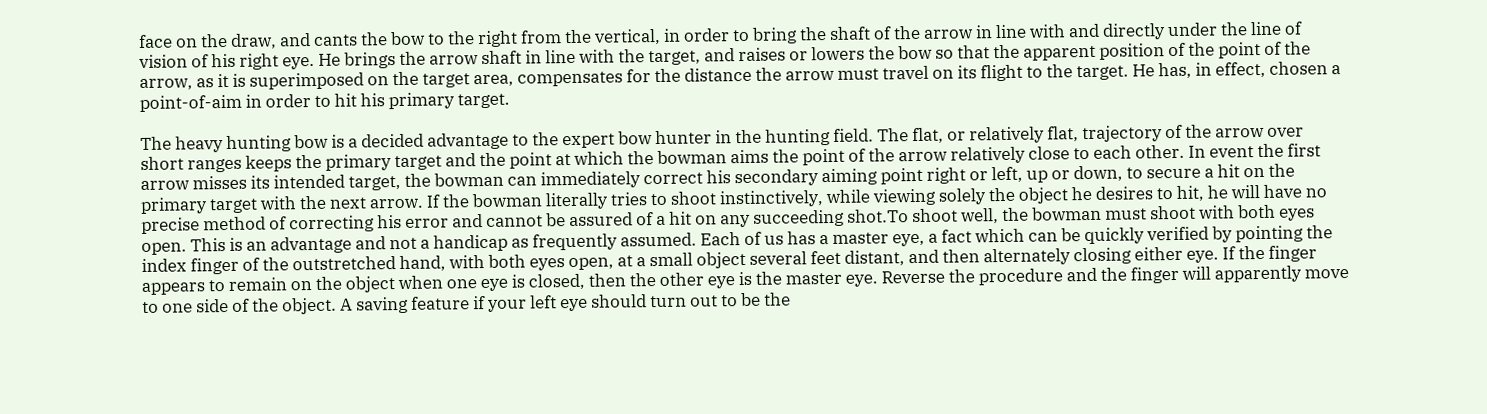face on the draw, and cants the bow to the right from the vertical, in order to bring the shaft of the arrow in line with and directly under the line of vision of his right eye. He brings the arrow shaft in line with the target, and raises or lowers the bow so that the apparent position of the point of the arrow, as it is superimposed on the target area, compensates for the distance the arrow must travel on its flight to the target. He has, in effect, chosen a point-of-aim in order to hit his primary target.

The heavy hunting bow is a decided advantage to the expert bow hunter in the hunting field. The flat, or relatively flat, trajectory of the arrow over short ranges keeps the primary target and the point at which the bowman aims the point of the arrow relatively close to each other. In event the first arrow misses its intended target, the bowman can immediately correct his secondary aiming point right or left, up or down, to secure a hit on the primary target with the next arrow. If the bowman literally tries to shoot instinctively, while viewing solely the object he desires to hit, he will have no precise method of correcting his error and cannot be assured of a hit on any succeeding shot.To shoot well, the bowman must shoot with both eyes open. This is an advantage and not a handicap as frequently assumed. Each of us has a master eye, a fact which can be quickly verified by pointing the index finger of the outstretched hand, with both eyes open, at a small object several feet distant, and then alternately closing either eye. If the finger appears to remain on the object when one eye is closed, then the other eye is the master eye. Reverse the procedure and the finger will apparently move to one side of the object. A saving feature if your left eye should turn out to be the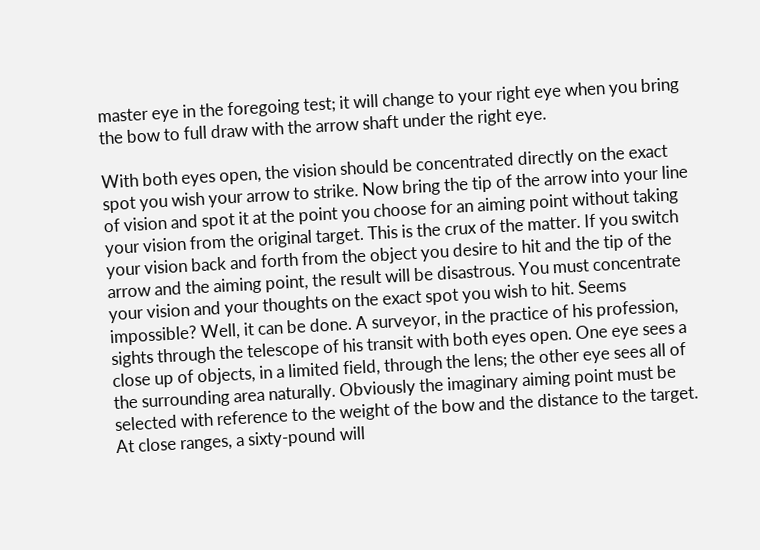master eye in the foregoing test; it will change to your right eye when you bring the bow to full draw with the arrow shaft under the right eye.

With both eyes open, the vision should be concentrated directly on the exact spot you wish your arrow to strike. Now bring the tip of the arrow into your line of vision and spot it at the point you choose for an aiming point without taking your vision from the original target. This is the crux of the matter. If you switch your vision back and forth from the object you desire to hit and the tip of the arrow and the aiming point, the result will be disastrous. You must concentrate your vision and your thoughts on the exact spot you wish to hit. Seems impossible? Well, it can be done. A surveyor, in the practice of his profession, sights through the telescope of his transit with both eyes open. One eye sees a close up of objects, in a limited field, through the lens; the other eye sees all of the surrounding area naturally. Obviously the imaginary aiming point must be selected with reference to the weight of the bow and the distance to the target. At close ranges, a sixty-pound will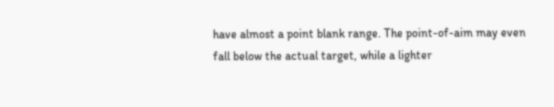have almost a point blank range. The point-of-aim may even fall below the actual target, while a lighter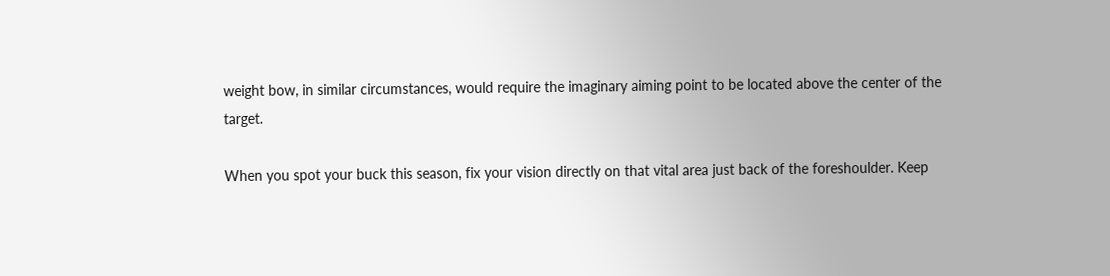weight bow, in similar circumstances, would require the imaginary aiming point to be located above the center of the target.

When you spot your buck this season, fix your vision directly on that vital area just back of the foreshoulder. Keep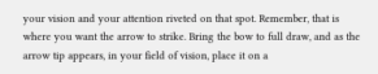your vision and your attention riveted on that spot. Remember, that is where you want the arrow to strike. Bring the bow to full draw, and as the arrow tip appears, in your field of vision, place it on a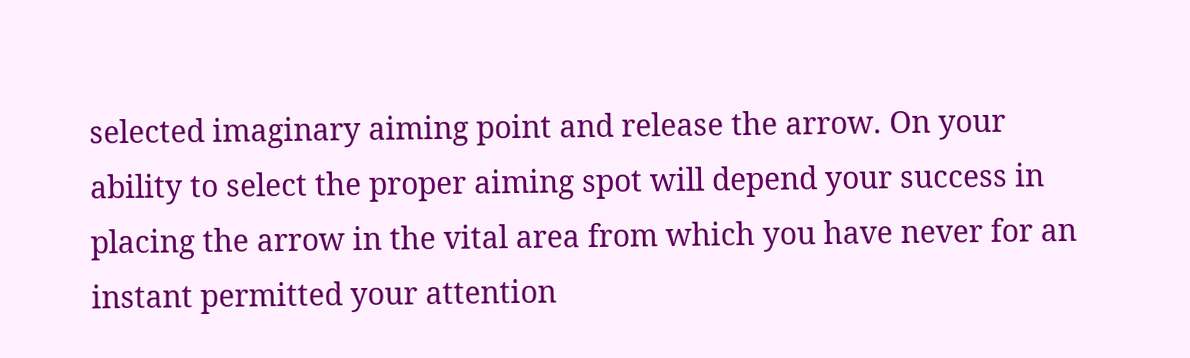selected imaginary aiming point and release the arrow. On your ability to select the proper aiming spot will depend your success in placing the arrow in the vital area from which you have never for an instant permitted your attention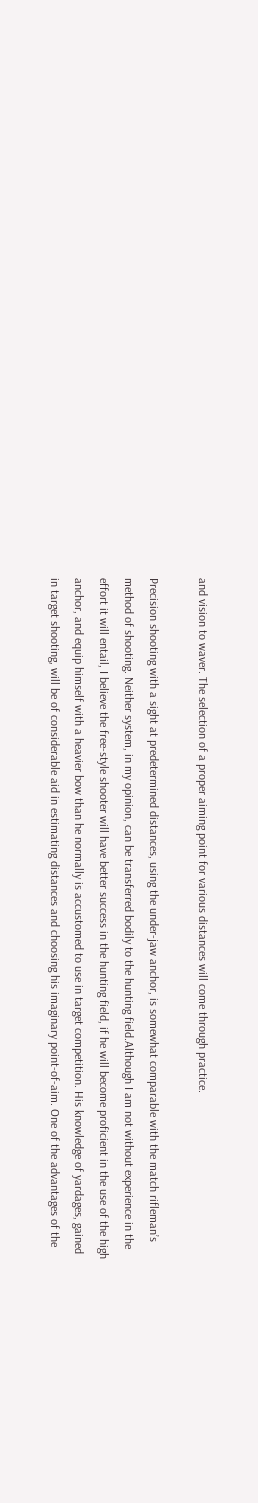and vision to waver. The selection of a proper aiming point for various distances will come through practice.

Precision shooting with a sight at predetermined distances, using the under-jaw anchor, is somewhat comparable with the match rifleman’s method of shooting. Neither system, in my opinion, can be transferred bodily to the hunting field.Although I am not without experience in the effort it will entail, I believe the free-style shooter will have better success in the hunting field, if he will become proficient in the use of the high anchor, and equip himself with a heavier bow than he normally is accustomed to use in target competition. His knowledge of yardages, gained in target shooting, will be of considerable aid in estimating distances and choosing his imaginary point-of-aim. One of the advantages of the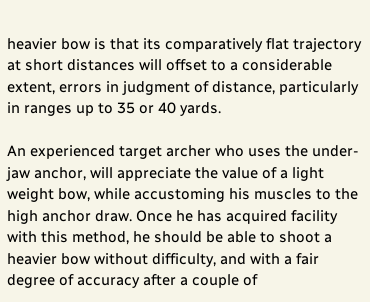heavier bow is that its comparatively flat trajectory at short distances will offset to a considerable extent, errors in judgment of distance, particularly in ranges up to 35 or 40 yards.

An experienced target archer who uses the under-jaw anchor, will appreciate the value of a light weight bow, while accustoming his muscles to the high anchor draw. Once he has acquired facility with this method, he should be able to shoot a heavier bow without difficulty, and with a fair degree of accuracy after a couple of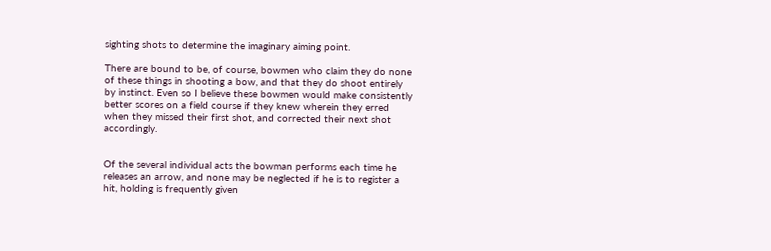sighting shots to determine the imaginary aiming point.

There are bound to be, of course, bowmen who claim they do none of these things in shooting a bow, and that they do shoot entirely by instinct. Even so I believe these bowmen would make consistently better scores on a field course if they knew wherein they erred when they missed their first shot, and corrected their next shot accordingly.


Of the several individual acts the bowman performs each time he releases an arrow, and none may be neglected if he is to register a hit, holding is frequently given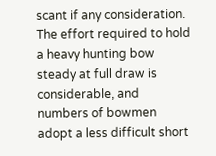scant if any consideration. The effort required to hold a heavy hunting bow steady at full draw is considerable, and numbers of bowmen adopt a less difficult short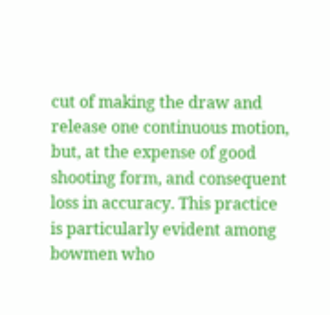cut of making the draw and release one continuous motion, but, at the expense of good shooting form, and consequent loss in accuracy. This practice is particularly evident among bowmen who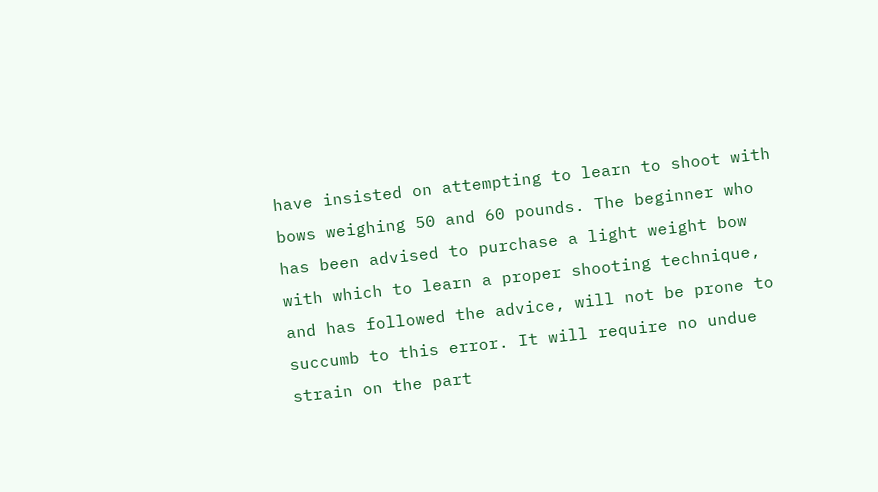have insisted on attempting to learn to shoot with bows weighing 50 and 60 pounds. The beginner who has been advised to purchase a light weight bow with which to learn a proper shooting technique, and has followed the advice, will not be prone to succumb to this error. It will require no undue strain on the part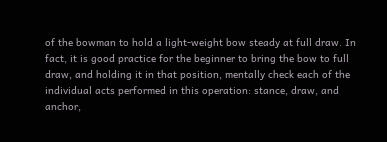of the bowman to hold a light-weight bow steady at full draw. In fact, it is good practice for the beginner to bring the bow to full draw, and holding it in that position, mentally check each of the individual acts performed in this operation: stance, draw, and anchor,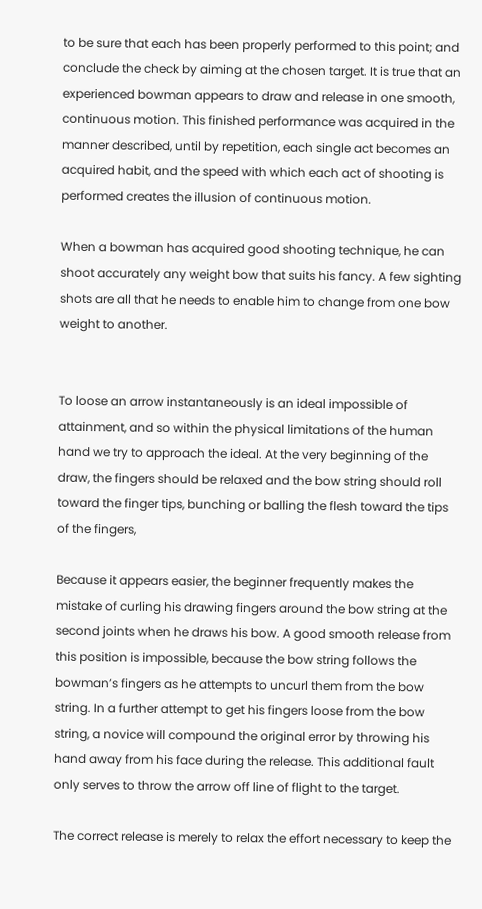to be sure that each has been properly performed to this point; and conclude the check by aiming at the chosen target. It is true that an experienced bowman appears to draw and release in one smooth, continuous motion. This finished performance was acquired in the manner described, until by repetition, each single act becomes an acquired habit, and the speed with which each act of shooting is performed creates the illusion of continuous motion.

When a bowman has acquired good shooting technique, he can shoot accurately any weight bow that suits his fancy. A few sighting shots are all that he needs to enable him to change from one bow weight to another.


To loose an arrow instantaneously is an ideal impossible of attainment, and so within the physical limitations of the human hand we try to approach the ideal. At the very beginning of the draw, the fingers should be relaxed and the bow string should roll toward the finger tips, bunching or balling the flesh toward the tips of the fingers,

Because it appears easier, the beginner frequently makes the mistake of curling his drawing fingers around the bow string at the second joints when he draws his bow. A good smooth release from this position is impossible, because the bow string follows the bowman’s fingers as he attempts to uncurl them from the bow string. In a further attempt to get his fingers loose from the bow string, a novice will compound the original error by throwing his hand away from his face during the release. This additional fault only serves to throw the arrow off line of flight to the target.

The correct release is merely to relax the effort necessary to keep the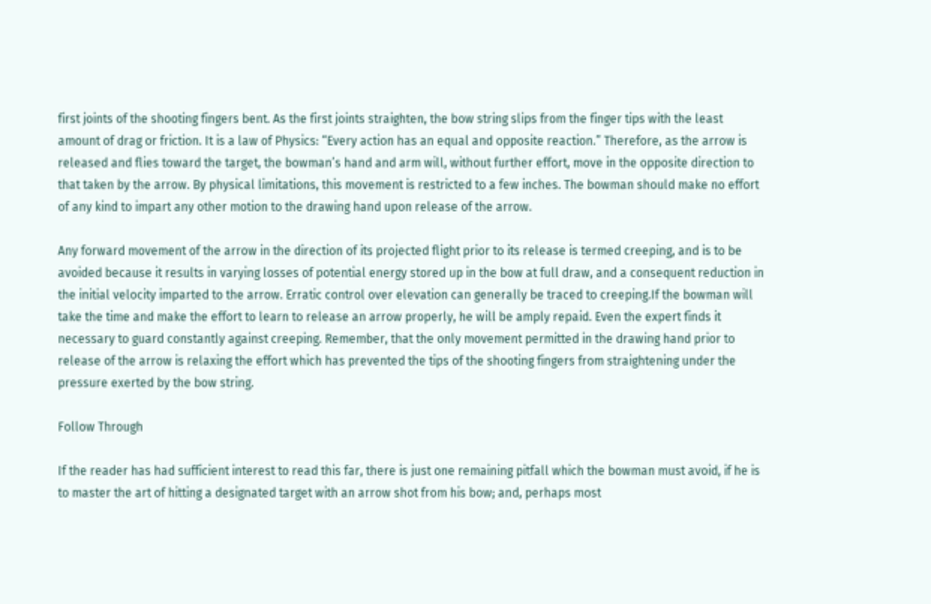first joints of the shooting fingers bent. As the first joints straighten, the bow string slips from the finger tips with the least amount of drag or friction. It is a law of Physics: “Every action has an equal and opposite reaction.” Therefore, as the arrow is released and flies toward the target, the bowman’s hand and arm will, without further effort, move in the opposite direction to that taken by the arrow. By physical limitations, this movement is restricted to a few inches. The bowman should make no effort of any kind to impart any other motion to the drawing hand upon release of the arrow.

Any forward movement of the arrow in the direction of its projected flight prior to its release is termed creeping, and is to be avoided because it results in varying losses of potential energy stored up in the bow at full draw, and a consequent reduction in the initial velocity imparted to the arrow. Erratic control over elevation can generally be traced to creeping.If the bowman will take the time and make the effort to learn to release an arrow properly, he will be amply repaid. Even the expert finds it necessary to guard constantly against creeping. Remember, that the only movement permitted in the drawing hand prior to release of the arrow is relaxing the effort which has prevented the tips of the shooting fingers from straightening under the pressure exerted by the bow string.

Follow Through

If the reader has had sufficient interest to read this far, there is just one remaining pitfall which the bowman must avoid, if he is to master the art of hitting a designated target with an arrow shot from his bow; and, perhaps most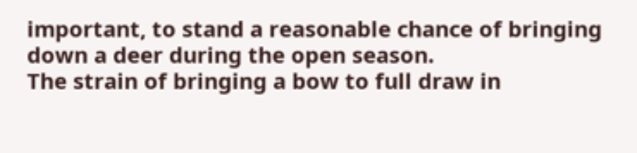important, to stand a reasonable chance of bringing down a deer during the open season.
The strain of bringing a bow to full draw in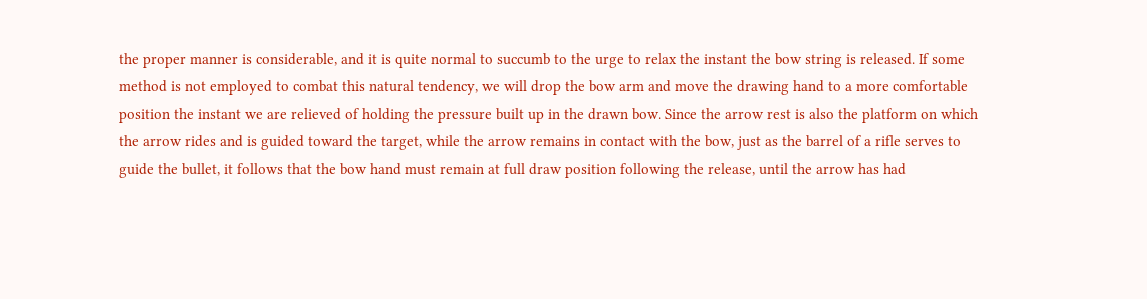the proper manner is considerable, and it is quite normal to succumb to the urge to relax the instant the bow string is released. If some method is not employed to combat this natural tendency, we will drop the bow arm and move the drawing hand to a more comfortable position the instant we are relieved of holding the pressure built up in the drawn bow. Since the arrow rest is also the platform on which the arrow rides and is guided toward the target, while the arrow remains in contact with the bow, just as the barrel of a rifle serves to guide the bullet, it follows that the bow hand must remain at full draw position following the release, until the arrow has had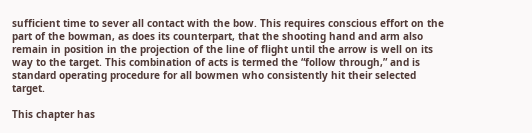sufficient time to sever all contact with the bow. This requires conscious effort on the part of the bowman, as does its counterpart, that the shooting hand and arm also remain in position in the projection of the line of flight until the arrow is well on its way to the target. This combination of acts is termed the “follow through,” and is standard operating procedure for all bowmen who consistently hit their selected target.

This chapter has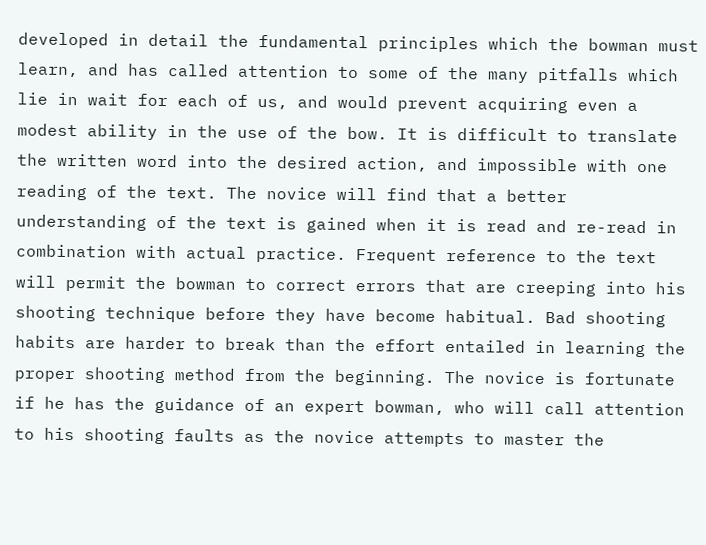developed in detail the fundamental principles which the bowman must learn, and has called attention to some of the many pitfalls which lie in wait for each of us, and would prevent acquiring even a modest ability in the use of the bow. It is difficult to translate the written word into the desired action, and impossible with one reading of the text. The novice will find that a better understanding of the text is gained when it is read and re-read in combination with actual practice. Frequent reference to the text will permit the bowman to correct errors that are creeping into his shooting technique before they have become habitual. Bad shooting habits are harder to break than the effort entailed in learning the proper shooting method from the beginning. The novice is fortunate if he has the guidance of an expert bowman, who will call attention to his shooting faults as the novice attempts to master the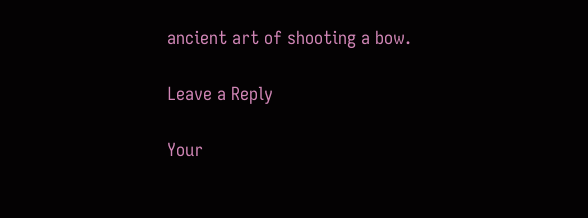ancient art of shooting a bow.

Leave a Reply

Your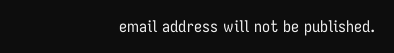email address will not be published.